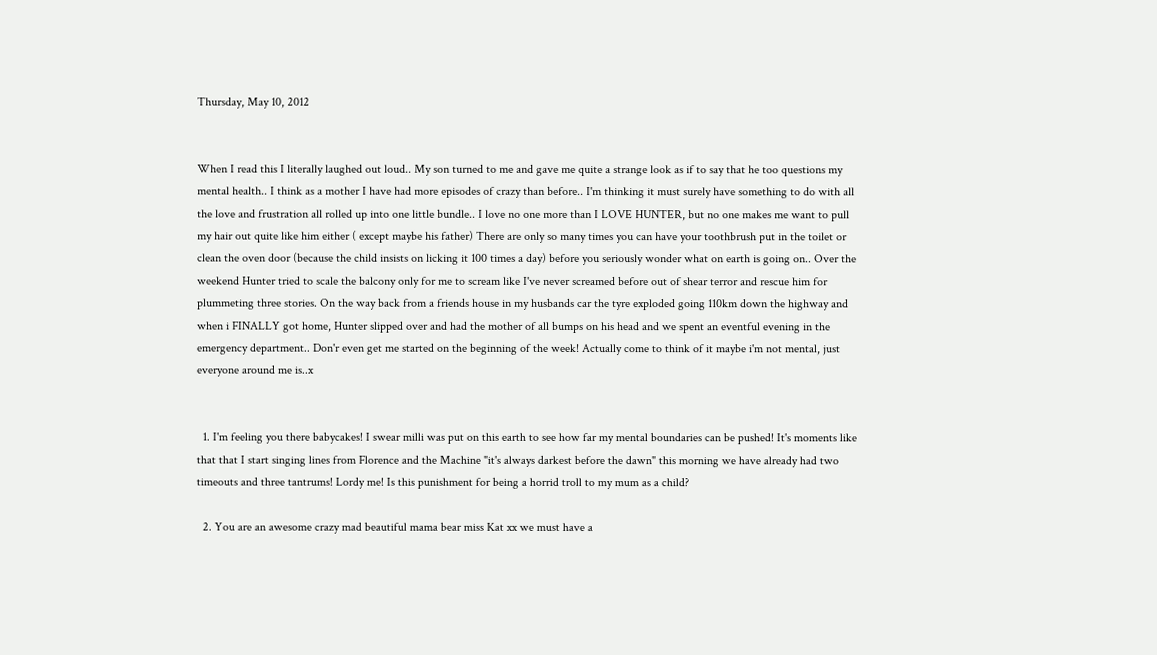Thursday, May 10, 2012


When I read this I literally laughed out loud.. My son turned to me and gave me quite a strange look as if to say that he too questions my mental health.. I think as a mother I have had more episodes of crazy than before.. I'm thinking it must surely have something to do with all the love and frustration all rolled up into one little bundle.. I love no one more than I LOVE HUNTER, but no one makes me want to pull my hair out quite like him either ( except maybe his father) There are only so many times you can have your toothbrush put in the toilet or clean the oven door (because the child insists on licking it 100 times a day) before you seriously wonder what on earth is going on.. Over the weekend Hunter tried to scale the balcony only for me to scream like I've never screamed before out of shear terror and rescue him for plummeting three stories. On the way back from a friends house in my husbands car the tyre exploded going 110km down the highway and when i FINALLY got home, Hunter slipped over and had the mother of all bumps on his head and we spent an eventful evening in the emergency department.. Don'r even get me started on the beginning of the week! Actually come to think of it maybe i'm not mental, just everyone around me is..x


  1. I'm feeling you there babycakes! I swear milli was put on this earth to see how far my mental boundaries can be pushed! It's moments like that that I start singing lines from Florence and the Machine "it's always darkest before the dawn" this morning we have already had two timeouts and three tantrums! Lordy me! Is this punishment for being a horrid troll to my mum as a child?

  2. You are an awesome crazy mad beautiful mama bear miss Kat xx we must have a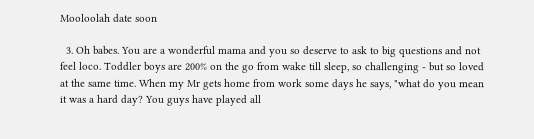Mooloolah date soon

  3. Oh babes. You are a wonderful mama and you so deserve to ask to big questions and not feel loco. Toddler boys are 200% on the go from wake till sleep, so challenging - but so loved at the same time. When my Mr gets home from work some days he says, "what do you mean it was a hard day? You guys have played all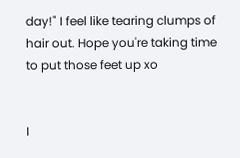day!" I feel like tearing clumps of hair out. Hope you're taking time to put those feet up xo


I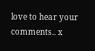love to hear your comments.. x